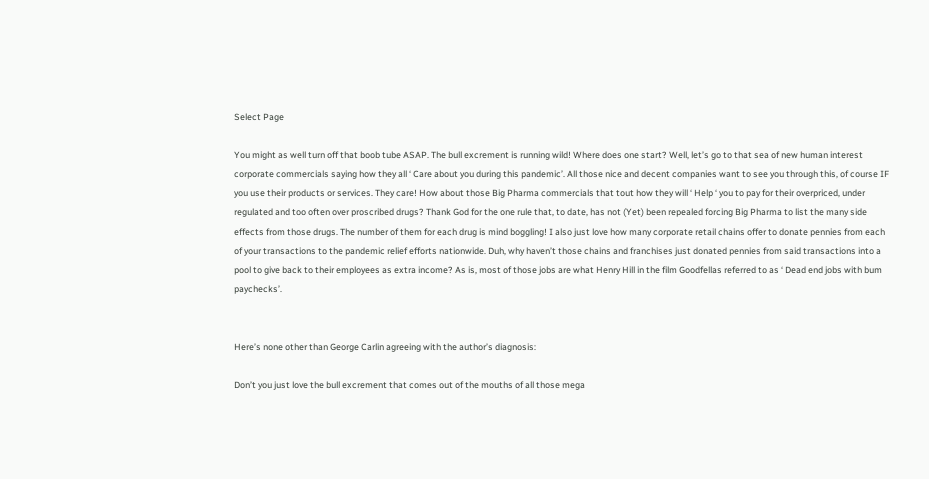Select Page

You might as well turn off that boob tube ASAP. The bull excrement is running wild! Where does one start? Well, let’s go to that sea of new human interest corporate commercials saying how they all ‘ Care about you during this pandemic’. All those nice and decent companies want to see you through this, of course IF you use their products or services. They care! How about those Big Pharma commercials that tout how they will ‘ Help ‘ you to pay for their overpriced, under regulated and too often over proscribed drugs? Thank God for the one rule that, to date, has not (Yet) been repealed forcing Big Pharma to list the many side effects from those drugs. The number of them for each drug is mind boggling! I also just love how many corporate retail chains offer to donate pennies from each of your transactions to the pandemic relief efforts nationwide. Duh, why haven’t those chains and franchises just donated pennies from said transactions into a pool to give back to their employees as extra income? As is, most of those jobs are what Henry Hill in the film Goodfellas referred to as ‘ Dead end jobs with bum paychecks’.


Here’s none other than George Carlin agreeing with the author’s diagnosis:

Don’t you just love the bull excrement that comes out of the mouths of all those mega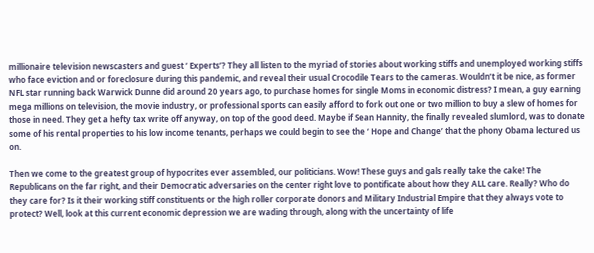millionaire television newscasters and guest ‘ Experts’? They all listen to the myriad of stories about working stiffs and unemployed working stiffs who face eviction and or foreclosure during this pandemic, and reveal their usual Crocodile Tears to the cameras. Wouldn’t it be nice, as former NFL star running back Warwick Dunne did around 20 years ago, to purchase homes for single Moms in economic distress? I mean, a guy earning mega millions on television, the movie industry, or professional sports can easily afford to fork out one or two million to buy a slew of homes for those in need. They get a hefty tax write off anyway, on top of the good deed. Maybe if Sean Hannity, the finally revealed slumlord, was to donate some of his rental properties to his low income tenants, perhaps we could begin to see the ‘ Hope and Change’ that the phony Obama lectured us on.

Then we come to the greatest group of hypocrites ever assembled, our politicians. Wow! These guys and gals really take the cake! The Republicans on the far right, and their Democratic adversaries on the center right love to pontificate about how they ALL care. Really? Who do they care for? Is it their working stiff constituents or the high roller corporate donors and Military Industrial Empire that they always vote to protect? Well, look at this current economic depression we are wading through, along with the uncertainty of life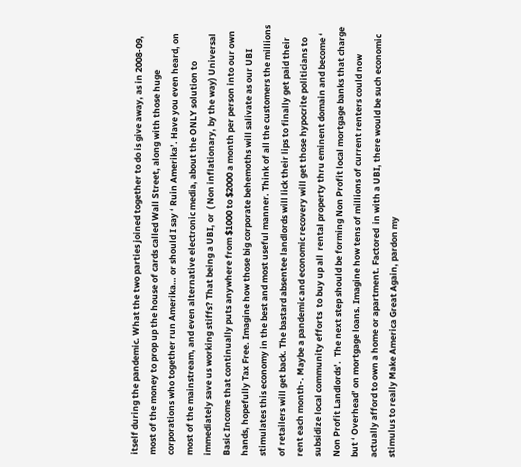itself during the pandemic. What the two parties joined together to do is give away, as in 2008-09, most of the money to prop up the house of cards called Wall Street, along with those huge corporations who together run Amerika… or should I say ‘ Ruin Amerika’. Have you even heard, on most of the mainstream, and even alternative electronic media, about the ONLY solution to immediately save us working stiffs? That being a UBI, or  ( Non inflationary, by the way) Universal Basic Income that continually puts anywhere from $1000 to $2000 a month per person into our own hands, hopefully Tax Free. Imagine how those big corporate behemoths will salivate as our UBI stimulates this economy in the best and most useful manner. Think of all the customers the millions of retailers will get back. The bastard absentee landlords will lick their lips to finally get paid their rent each month-. Maybe a pandemic and economic recovery will get those hypocrite politicians to subsidize local community efforts  to buy up all  rental property thru eminent domain and become ‘ Non Profit Landlords’.  The next step should be forming Non Profit local mortgage banks that charge but ‘ Overhead’ on mortgage loans. Imagine how tens of millions of current renters could now actually afford to own a home or apartment. Factored  in with a UBI, there would be such economic stimulus to really Make America Great Again, pardon my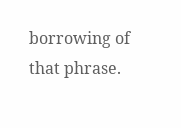borrowing of that phrase.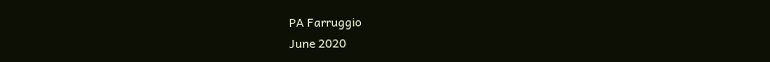PA Farruggio
June 2020